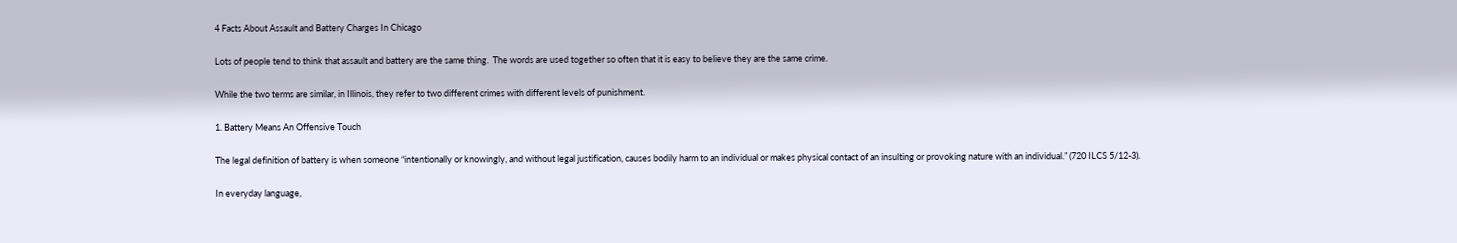4 Facts About Assault and Battery Charges In Chicago

Lots of people tend to think that assault and battery are the same thing.  The words are used together so often that it is easy to believe they are the same crime.

While the two terms are similar, in Illinois, they refer to two different crimes with different levels of punishment.

1. Battery Means An Offensive Touch

The legal definition of battery is when someone “intentionally or knowingly, and without legal justification, causes bodily harm to an individual or makes physical contact of an insulting or provoking nature with an individual.” (720 ILCS 5/12-3).

In everyday language,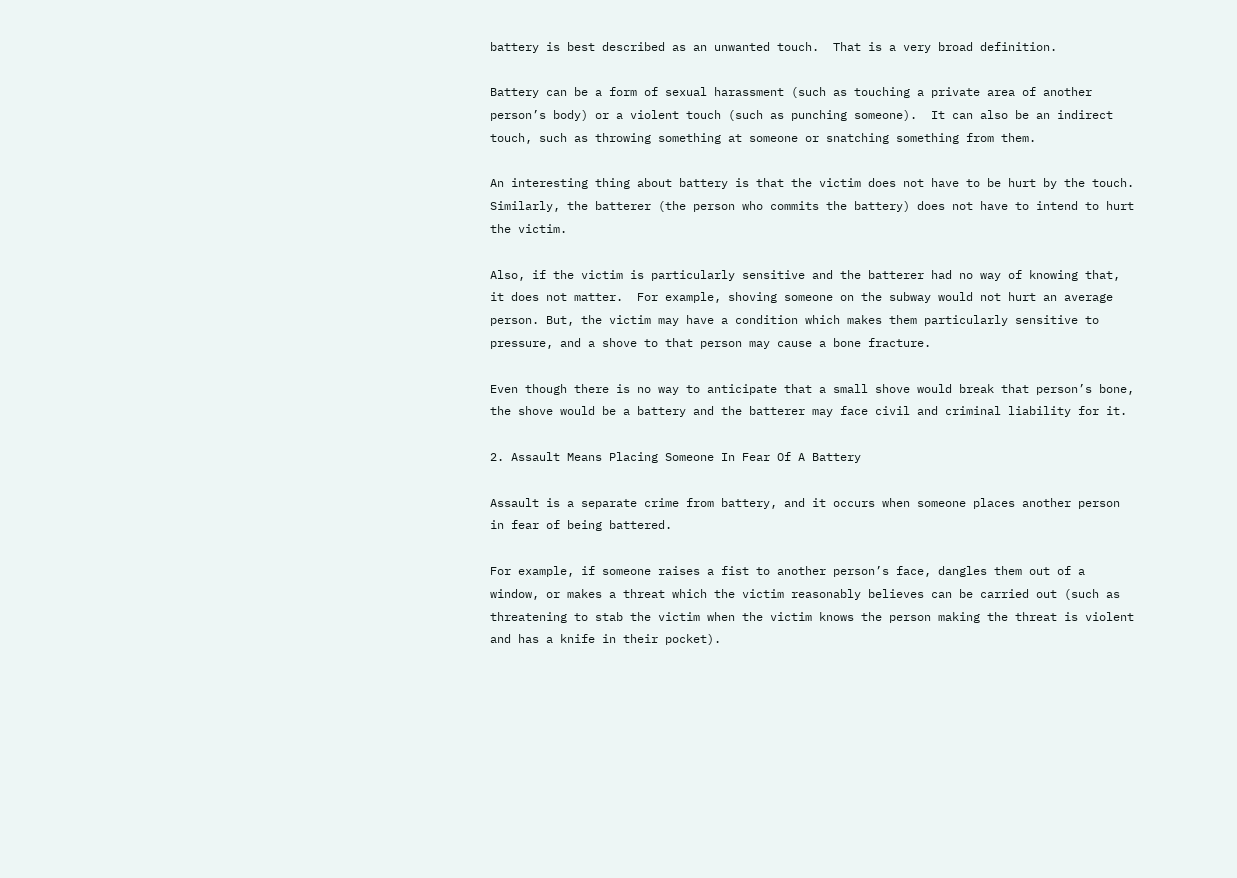battery is best described as an unwanted touch.  That is a very broad definition.

Battery can be a form of sexual harassment (such as touching a private area of another person’s body) or a violent touch (such as punching someone).  It can also be an indirect touch, such as throwing something at someone or snatching something from them.

An interesting thing about battery is that the victim does not have to be hurt by the touch. Similarly, the batterer (the person who commits the battery) does not have to intend to hurt the victim.

Also, if the victim is particularly sensitive and the batterer had no way of knowing that, it does not matter.  For example, shoving someone on the subway would not hurt an average person. But, the victim may have a condition which makes them particularly sensitive to pressure, and a shove to that person may cause a bone fracture.

Even though there is no way to anticipate that a small shove would break that person’s bone, the shove would be a battery and the batterer may face civil and criminal liability for it.

2. Assault Means Placing Someone In Fear Of A Battery

Assault is a separate crime from battery, and it occurs when someone places another person in fear of being battered.

For example, if someone raises a fist to another person’s face, dangles them out of a window, or makes a threat which the victim reasonably believes can be carried out (such as threatening to stab the victim when the victim knows the person making the threat is violent and has a knife in their pocket).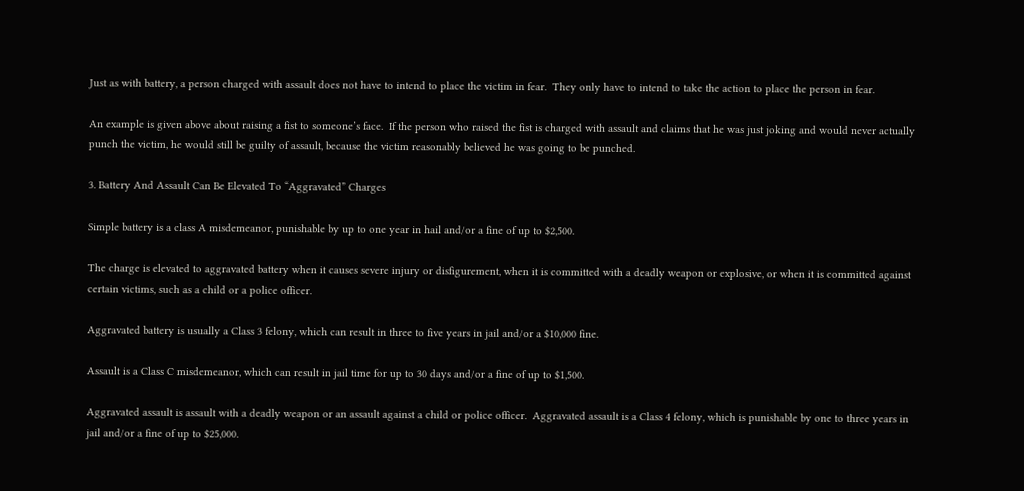Just as with battery, a person charged with assault does not have to intend to place the victim in fear.  They only have to intend to take the action to place the person in fear.

An example is given above about raising a fist to someone’s face.  If the person who raised the fist is charged with assault and claims that he was just joking and would never actually punch the victim, he would still be guilty of assault, because the victim reasonably believed he was going to be punched.

3. Battery And Assault Can Be Elevated To “Aggravated” Charges

Simple battery is a class A misdemeanor, punishable by up to one year in hail and/or a fine of up to $2,500.

The charge is elevated to aggravated battery when it causes severe injury or disfigurement, when it is committed with a deadly weapon or explosive, or when it is committed against certain victims, such as a child or a police officer.

Aggravated battery is usually a Class 3 felony, which can result in three to five years in jail and/or a $10,000 fine.

Assault is a Class C misdemeanor, which can result in jail time for up to 30 days and/or a fine of up to $1,500.

Aggravated assault is assault with a deadly weapon or an assault against a child or police officer.  Aggravated assault is a Class 4 felony, which is punishable by one to three years in jail and/or a fine of up to $25,000.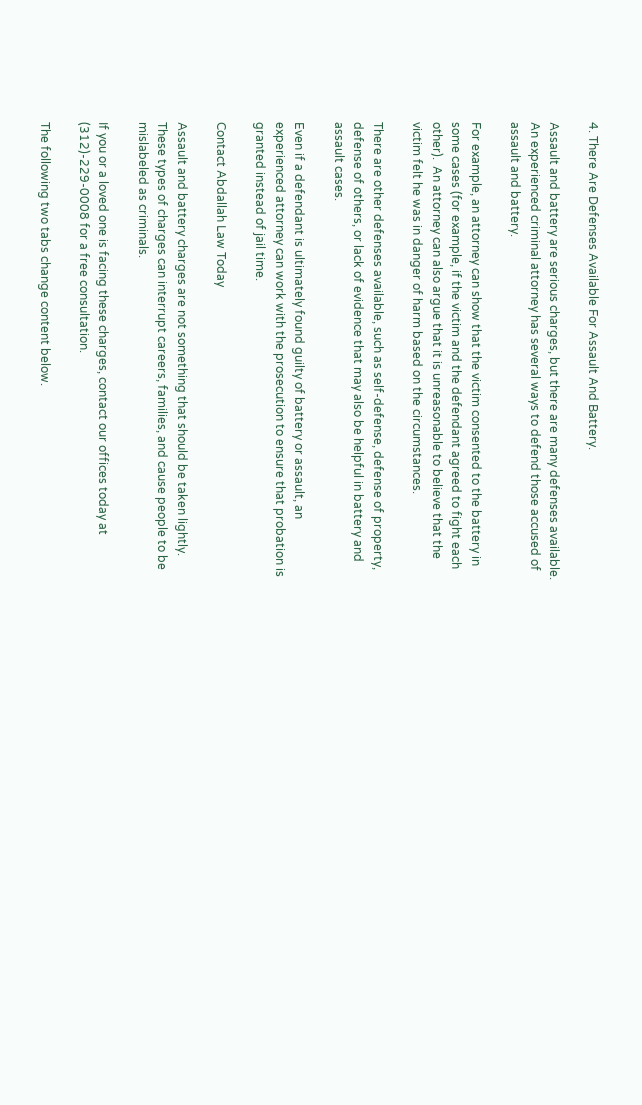4. There Are Defenses Available For Assault And Battery.

Assault and battery are serious charges, but there are many defenses available.  An experienced criminal attorney has several ways to defend those accused of assault and battery.

For example, an attorney can show that the victim consented to the battery in some cases (for example, if the victim and the defendant agreed to fight each other).  An attorney can also argue that it is unreasonable to believe that the victim felt he was in danger of harm based on the circumstances.

There are other defenses available, such as self-defense, defense of property, defense of others, or lack of evidence that may also be helpful in battery and assault cases.

Even if a defendant is ultimately found guilty of battery or assault, an experienced attorney can work with the prosecution to ensure that probation is granted instead of jail time.

Contact Abdallah Law Today

Assault and battery charges are not something that should be taken lightly.  These types of charges can interrupt careers, families, and cause people to be mislabeled as criminals.

If you or a loved one is facing these charges, contact our offices today at (312)-229-0008 for a free consultation.

The following two tabs change content below.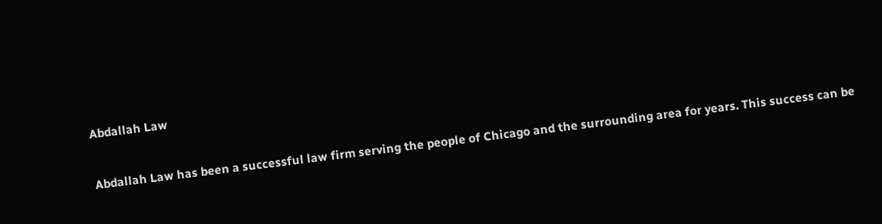Abdallah Law

Abdallah Law has been a successful law firm serving the people of Chicago and the surrounding area for years. This success can be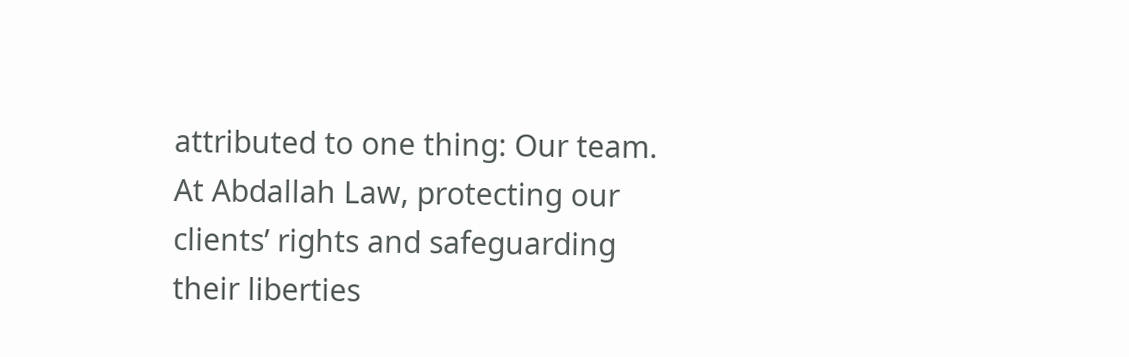attributed to one thing: Our team. At Abdallah Law, protecting our clients’ rights and safeguarding their liberties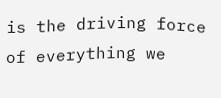is the driving force of everything we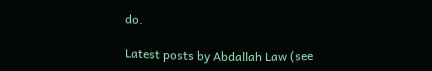do.

Latest posts by Abdallah Law (see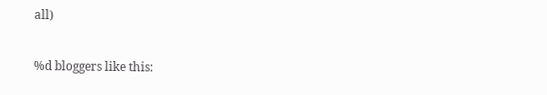all)

%d bloggers like this: